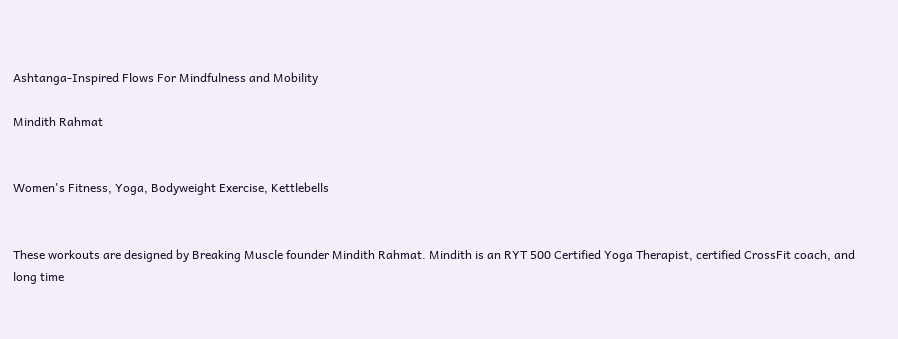Ashtanga-Inspired Flows For Mindfulness and Mobility

Mindith Rahmat


Women's Fitness, Yoga, Bodyweight Exercise, Kettlebells


These workouts are designed by Breaking Muscle founder Mindith Rahmat. Mindith is an RYT 500 Certified Yoga Therapist, certified CrossFit coach, and long time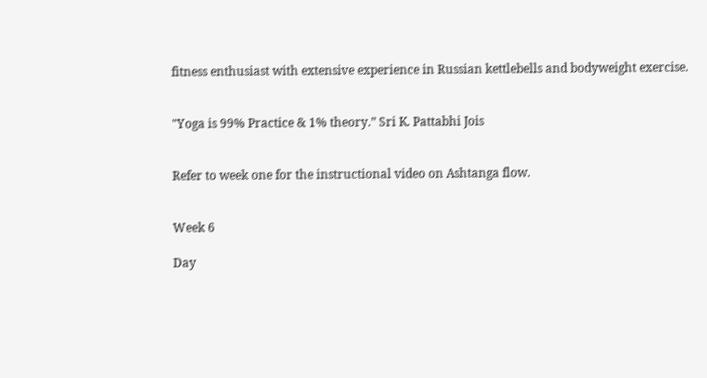fitness enthusiast with extensive experience in Russian kettlebells and bodyweight exercise.


"Yoga is 99% Practice & 1% theory.” Sri K. Pattabhi Jois


Refer to week one for the instructional video on Ashtanga flow.


Week 6

Day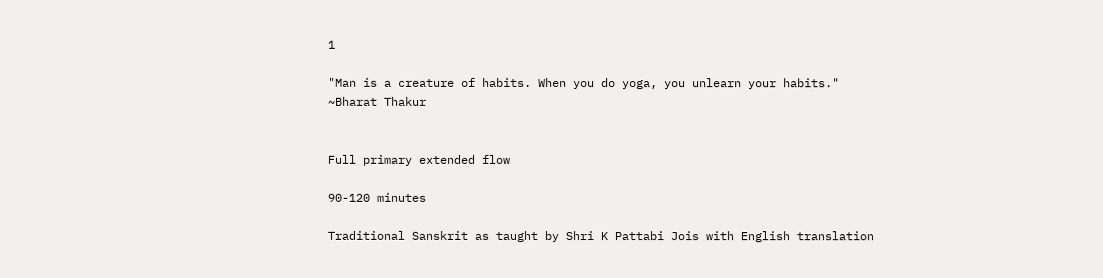1

"Man is a creature of habits. When you do yoga, you unlearn your habits."
~Bharat Thakur


Full primary extended flow

90-120 minutes

Traditional Sanskrit as taught by Shri K Pattabi Jois with English translation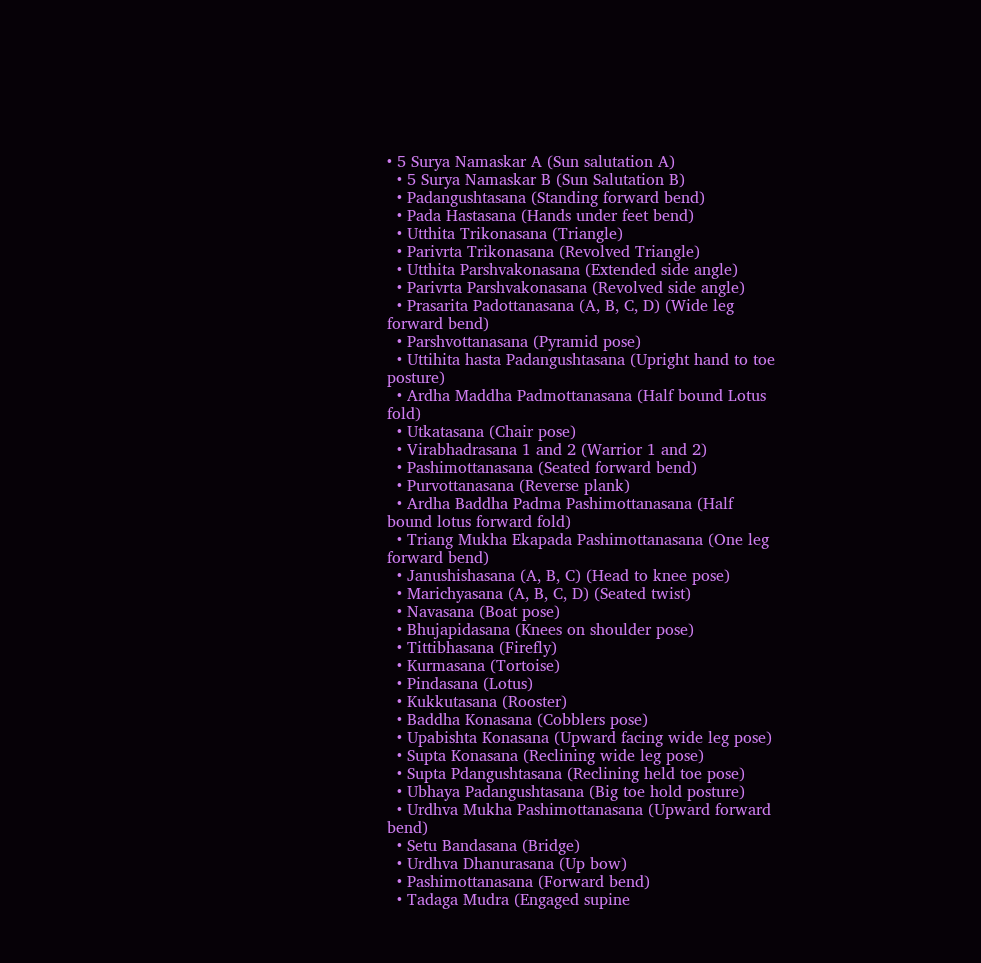• 5 Surya Namaskar A (Sun salutation A)
  • 5 Surya Namaskar B (Sun Salutation B)
  • Padangushtasana (Standing forward bend)
  • Pada Hastasana (Hands under feet bend)
  • Utthita Trikonasana (Triangle)
  • Parivrta Trikonasana (Revolved Triangle)
  • Utthita Parshvakonasana (Extended side angle)
  • Parivrta Parshvakonasana (Revolved side angle)
  • Prasarita Padottanasana (A, B, C, D) (Wide leg forward bend)
  • Parshvottanasana (Pyramid pose)
  • Uttihita hasta Padangushtasana (Upright hand to toe posture)
  • Ardha Maddha Padmottanasana (Half bound Lotus fold)
  • Utkatasana (Chair pose)
  • Virabhadrasana 1 and 2 (Warrior 1 and 2)
  • Pashimottanasana (Seated forward bend)
  • Purvottanasana (Reverse plank)
  • Ardha Baddha Padma Pashimottanasana (Half bound lotus forward fold)
  • Triang Mukha Ekapada Pashimottanasana (One leg forward bend)
  • Janushishasana (A, B, C) (Head to knee pose)
  • Marichyasana (A, B, C, D) (Seated twist)
  • Navasana (Boat pose)
  • Bhujapidasana (Knees on shoulder pose)
  • Tittibhasana (Firefly)
  • Kurmasana (Tortoise)
  • Pindasana (Lotus)
  • Kukkutasana (Rooster)
  • Baddha Konasana (Cobblers pose)
  • Upabishta Konasana (Upward facing wide leg pose)
  • Supta Konasana (Reclining wide leg pose)
  • Supta Pdangushtasana (Reclining held toe pose)
  • Ubhaya Padangushtasana (Big toe hold posture)
  • Urdhva Mukha Pashimottanasana (Upward forward bend)
  • Setu Bandasana (Bridge)
  • Urdhva Dhanurasana (Up bow)
  • Pashimottanasana (Forward bend)
  • Tadaga Mudra (Engaged supine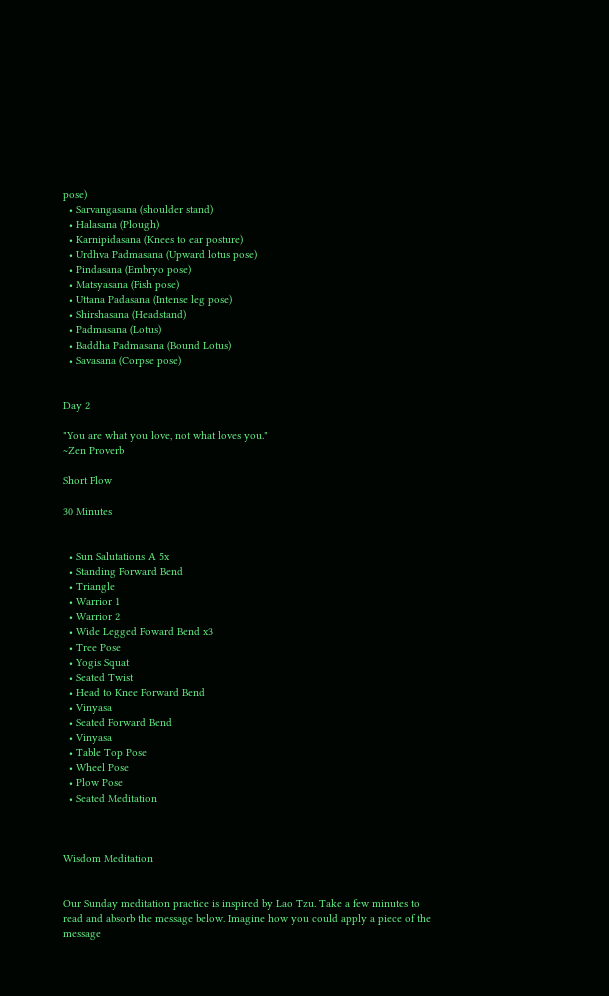pose)
  • Sarvangasana (shoulder stand)
  • Halasana (Plough)
  • Karnipidasana (Knees to ear posture)
  • Urdhva Padmasana (Upward lotus pose)
  • Pindasana (Embryo pose)
  • Matsyasana (Fish pose)
  • Uttana Padasana (Intense leg pose)
  • Shirshasana (Headstand)
  • Padmasana (Lotus)
  • Baddha Padmasana (Bound Lotus)
  • Savasana (Corpse pose)


Day 2

"You are what you love, not what loves you."
~Zen Proverb

Short Flow

30 Minutes


  • Sun Salutations A 5x
  • Standing Forward Bend
  • Triangle
  • Warrior 1
  • Warrior 2
  • Wide Legged Foward Bend x3
  • Tree Pose
  • Yogis Squat
  • Seated Twist
  • Head to Knee Forward Bend
  • Vinyasa
  • Seated Forward Bend
  • Vinyasa
  • Table Top Pose
  • Wheel Pose
  • Plow Pose
  • Seated Meditation



Wisdom Meditation


Our Sunday meditation practice is inspired by Lao Tzu. Take a few minutes to read and absorb the message below. Imagine how you could apply a piece of the message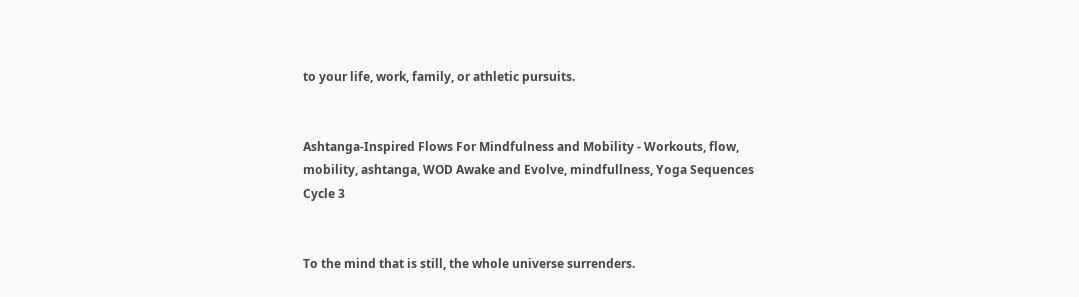to your life, work, family, or athletic pursuits.


Ashtanga-Inspired Flows For Mindfulness and Mobility - Workouts, flow, mobility, ashtanga, WOD Awake and Evolve, mindfullness, Yoga Sequences Cycle 3


To the mind that is still, the whole universe surrenders.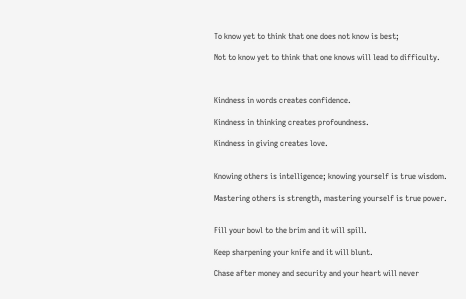To know yet to think that one does not know is best;

Not to know yet to think that one knows will lead to difficulty.



Kindness in words creates confidence.

Kindness in thinking creates profoundness.

Kindness in giving creates love.


Knowing others is intelligence; knowing yourself is true wisdom.

Mastering others is strength, mastering yourself is true power.


Fill your bowl to the brim and it will spill.

Keep sharpening your knife and it will blunt.

Chase after money and security and your heart will never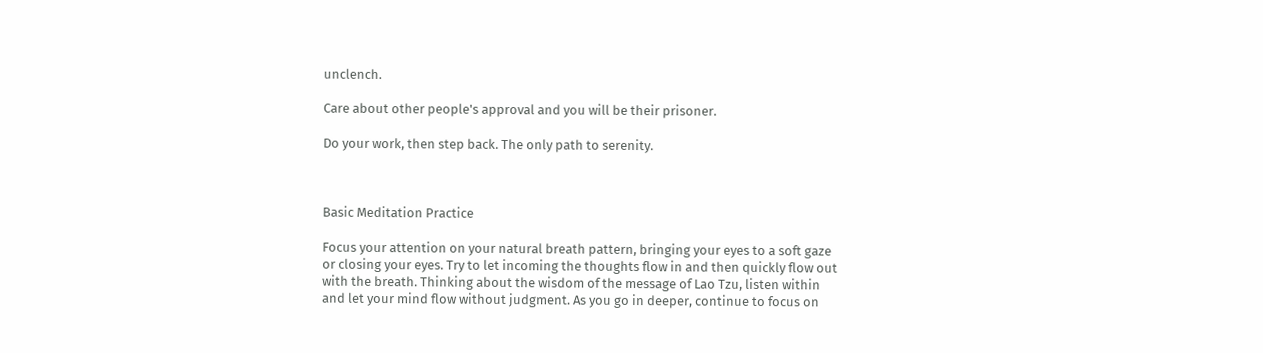unclench.

Care about other people's approval and you will be their prisoner.

Do your work, then step back. The only path to serenity.



Basic Meditation Practice

Focus your attention on your natural breath pattern, bringing your eyes to a soft gaze or closing your eyes. Try to let incoming the thoughts flow in and then quickly flow out with the breath. Thinking about the wisdom of the message of Lao Tzu, listen within and let your mind flow without judgment. As you go in deeper, continue to focus on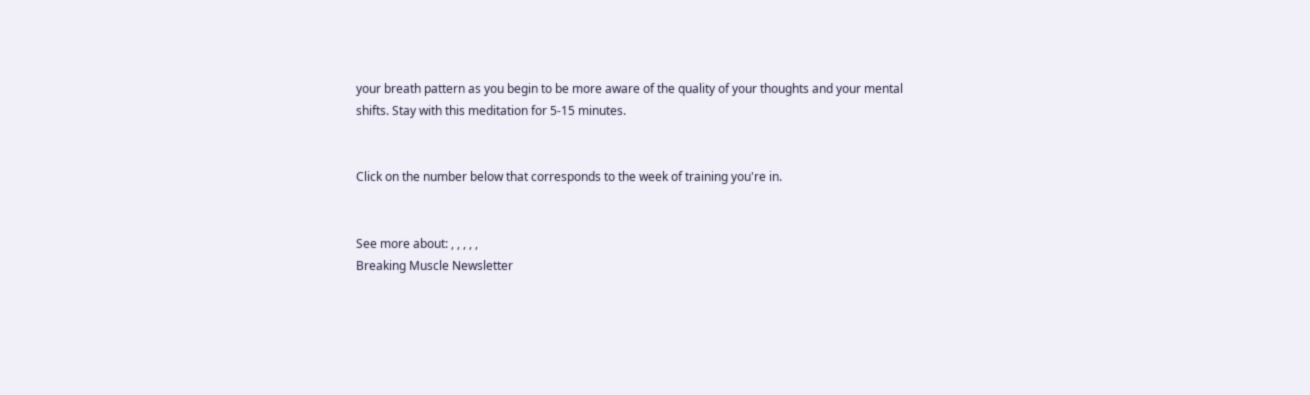your breath pattern as you begin to be more aware of the quality of your thoughts and your mental shifts. Stay with this meditation for 5-15 minutes.


Click on the number below that corresponds to the week of training you're in.


See more about: , , , , ,
Breaking Muscle Newsletter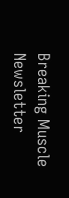Breaking Muscle Newsletter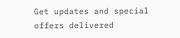Get updates and special offers delivered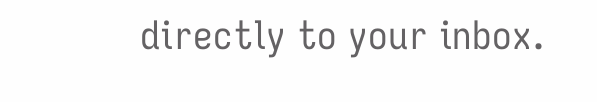directly to your inbox.